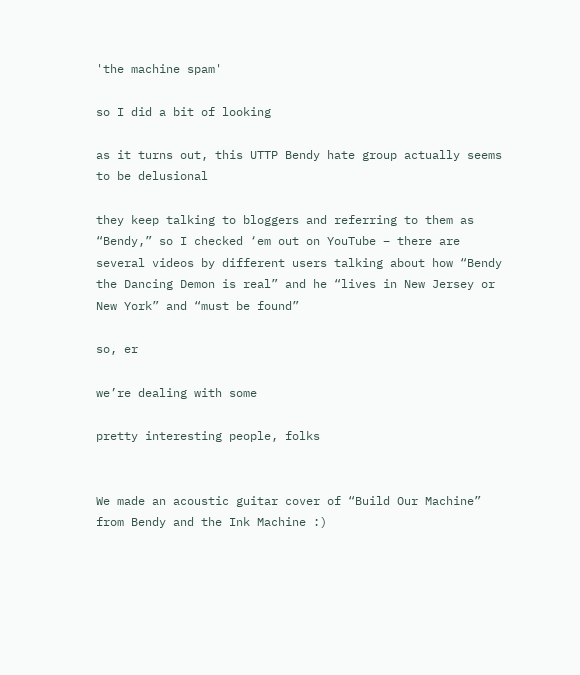'the machine spam'

so I did a bit of looking

as it turns out, this UTTP Bendy hate group actually seems to be delusional

they keep talking to bloggers and referring to them as “Bendy,” so I checked ‘em out on YouTube – there are several videos by different users talking about how “Bendy the Dancing Demon is real” and he “lives in New Jersey or New York” and “must be found”

so, er

we’re dealing with some

pretty interesting people, folks


We made an acoustic guitar cover of “Build Our Machine” from Bendy and the Ink Machine :)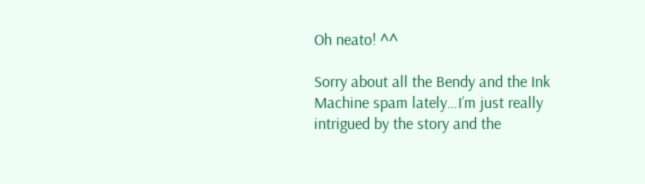Oh neato! ^^

Sorry about all the Bendy and the Ink Machine spam lately…I’m just really intrigued by the story and the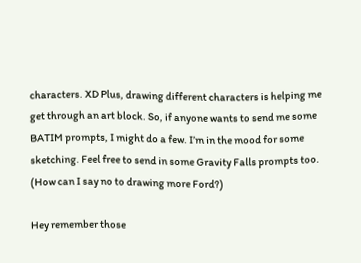characters. XD Plus, drawing different characters is helping me get through an art block. So, if anyone wants to send me some BATIM prompts, I might do a few. I’m in the mood for some sketching. Feel free to send in some Gravity Falls prompts too. (How can I say no to drawing more Ford?)

Hey remember those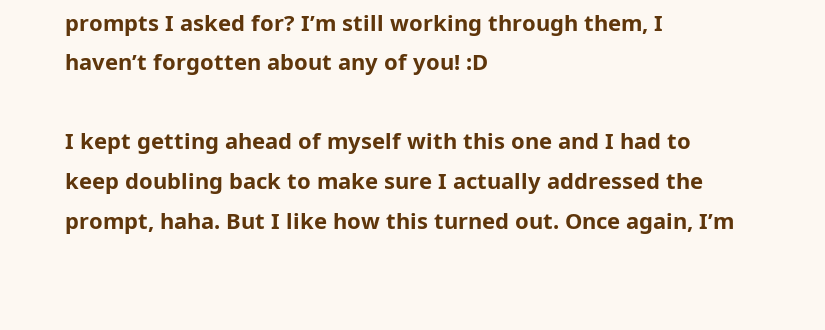prompts I asked for? I’m still working through them, I haven’t forgotten about any of you! :D

I kept getting ahead of myself with this one and I had to keep doubling back to make sure I actually addressed the prompt, haha. But I like how this turned out. Once again, I’m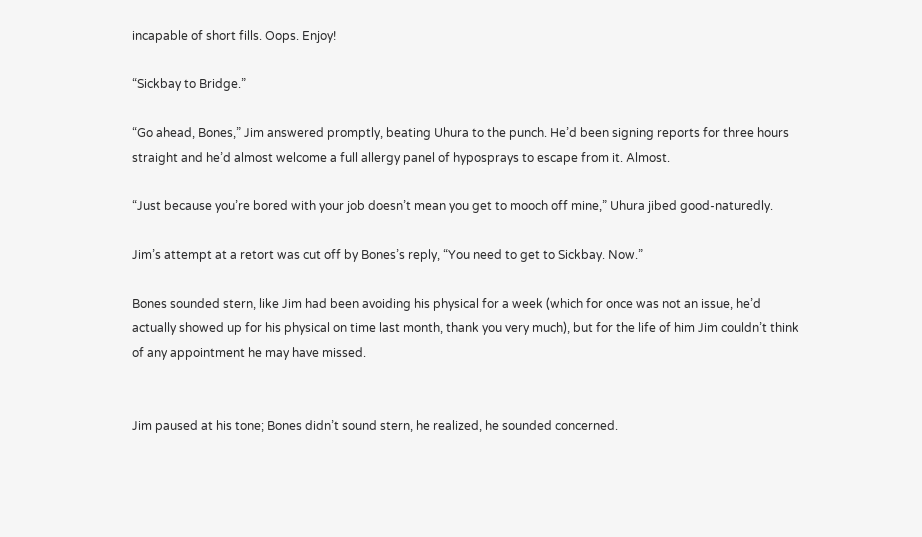incapable of short fills. Oops. Enjoy!

“Sickbay to Bridge.”

“Go ahead, Bones,” Jim answered promptly, beating Uhura to the punch. He’d been signing reports for three hours straight and he’d almost welcome a full allergy panel of hyposprays to escape from it. Almost.

“Just because you’re bored with your job doesn’t mean you get to mooch off mine,” Uhura jibed good-naturedly.

Jim’s attempt at a retort was cut off by Bones’s reply, “You need to get to Sickbay. Now.”

Bones sounded stern, like Jim had been avoiding his physical for a week (which for once was not an issue, he’d actually showed up for his physical on time last month, thank you very much), but for the life of him Jim couldn’t think of any appointment he may have missed.


Jim paused at his tone; Bones didn’t sound stern, he realized, he sounded concerned.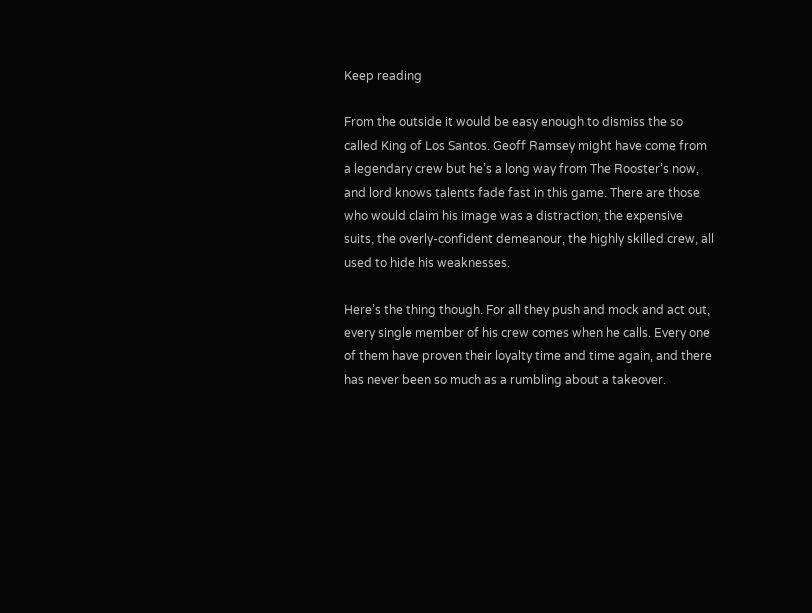Keep reading

From the outside it would be easy enough to dismiss the so called King of Los Santos. Geoff Ramsey might have come from a legendary crew but he’s a long way from The Rooster’s now, and lord knows talents fade fast in this game. There are those who would claim his image was a distraction, the expensive suits, the overly-confident demeanour, the highly skilled crew, all used to hide his weaknesses.

Here’s the thing though. For all they push and mock and act out, every single member of his crew comes when he calls. Every one of them have proven their loyalty time and time again, and there has never been so much as a rumbling about a takeover.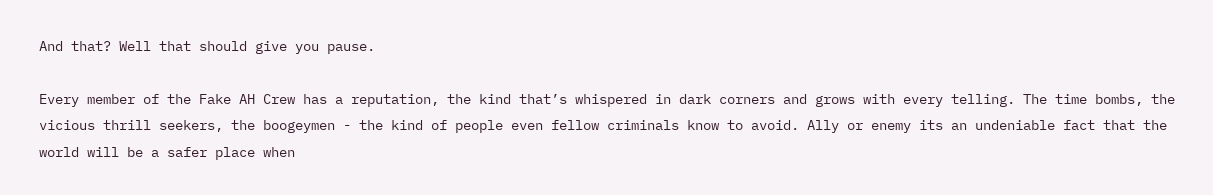And that? Well that should give you pause.

Every member of the Fake AH Crew has a reputation, the kind that’s whispered in dark corners and grows with every telling. The time bombs, the vicious thrill seekers, the boogeymen - the kind of people even fellow criminals know to avoid. Ally or enemy its an undeniable fact that the world will be a safer place when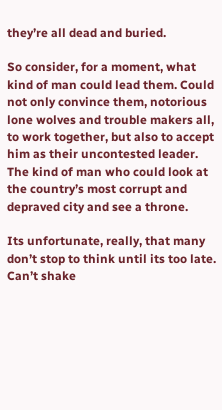they’re all dead and buried.

So consider, for a moment, what kind of man could lead them. Could not only convince them, notorious lone wolves and trouble makers all, to work together, but also to accept him as their uncontested leader. The kind of man who could look at the country’s most corrupt and depraved city and see a throne.

Its unfortunate, really, that many don’t stop to think until its too late. Can’t shake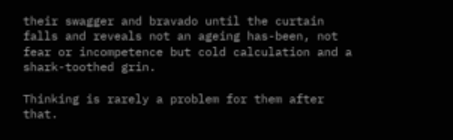their swagger and bravado until the curtain falls and reveals not an ageing has-been, not fear or incompetence but cold calculation and a shark-toothed grin.

Thinking is rarely a problem for them after that.